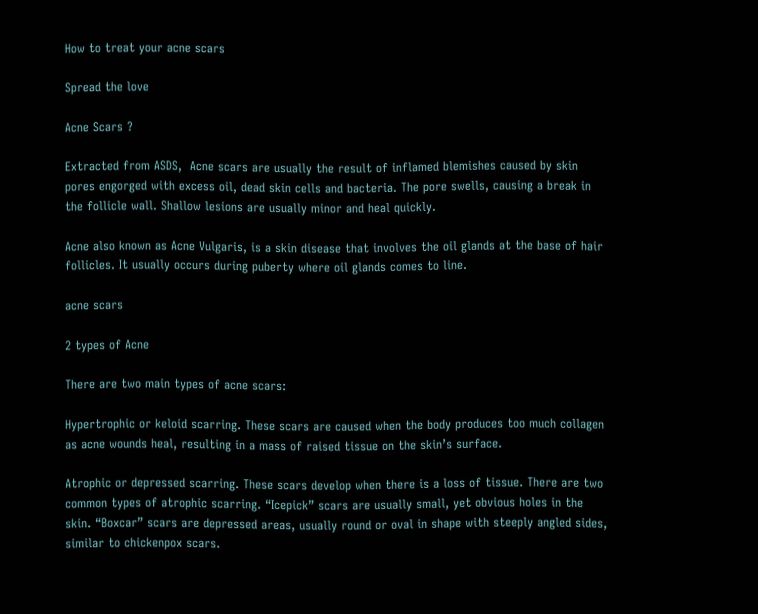How to treat your acne scars

Spread the love

Acne Scars ?

Extracted from ASDS,  Acne scars are usually the result of inflamed blemishes caused by skin pores engorged with excess oil, dead skin cells and bacteria. The pore swells, causing a break in the follicle wall. Shallow lesions are usually minor and heal quickly.

Acne also known as Acne Vulgaris, is a skin disease that involves the oil glands at the base of hair follicles. It usually occurs during puberty where oil glands comes to line.

acne scars

2 types of Acne

There are two main types of acne scars:

Hypertrophic or keloid scarring. These scars are caused when the body produces too much collagen as acne wounds heal, resulting in a mass of raised tissue on the skin’s surface.

Atrophic or depressed scarring. These scars develop when there is a loss of tissue. There are two common types of atrophic scarring. “Icepick” scars are usually small, yet obvious holes in the skin. “Boxcar” scars are depressed areas, usually round or oval in shape with steeply angled sides, similar to chickenpox scars.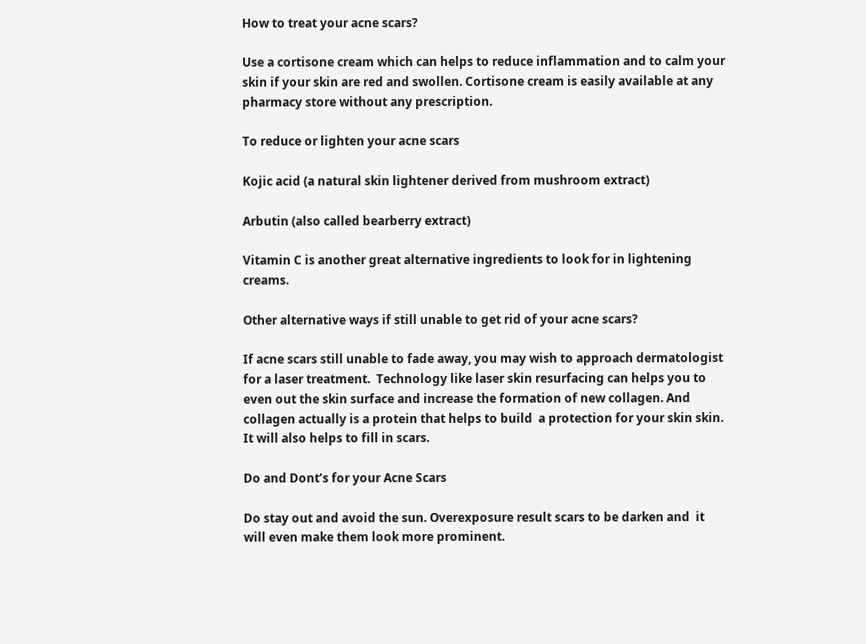How to treat your acne scars?

Use a cortisone cream which can helps to reduce inflammation and to calm your skin if your skin are red and swollen. Cortisone cream is easily available at any pharmacy store without any prescription.

To reduce or lighten your acne scars

Kojic acid (a natural skin lightener derived from mushroom extract)

Arbutin (also called bearberry extract)

Vitamin C is another great alternative ingredients to look for in lightening creams.

Other alternative ways if still unable to get rid of your acne scars?

If acne scars still unable to fade away, you may wish to approach dermatologist for a laser treatment.  Technology like laser skin resurfacing can helps you to  even out the skin surface and increase the formation of new collagen. And collagen actually is a protein that helps to build  a protection for your skin skin. It will also helps to fill in scars.

Do and Dont’s for your Acne Scars

Do stay out and avoid the sun. Overexposure result scars to be darken and  it will even make them look more prominent.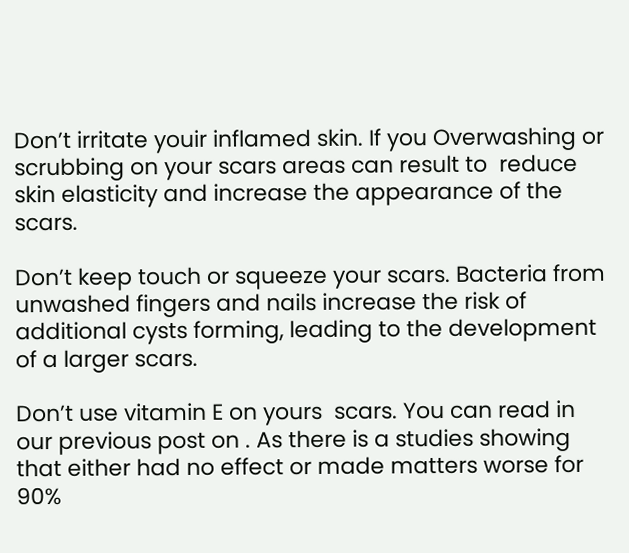Don’t irritate youir inflamed skin. If you Overwashing or scrubbing on your scars areas can result to  reduce skin elasticity and increase the appearance of the scars.

Don’t keep touch or squeeze your scars. Bacteria from unwashed fingers and nails increase the risk of additional cysts forming, leading to the development of a larger scars.

Don’t use vitamin E on yours  scars. You can read in our previous post on . As there is a studies showing that either had no effect or made matters worse for 90%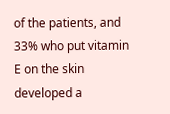of the patients, and 33% who put vitamin E on the skin developed a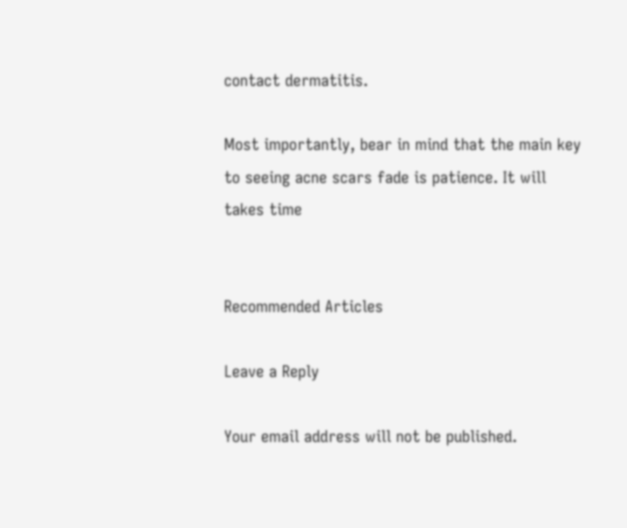contact dermatitis.

Most importantly, bear in mind that the main key to seeing acne scars fade is patience. It will takes time


Recommended Articles

Leave a Reply

Your email address will not be published.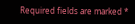Required fields are marked *